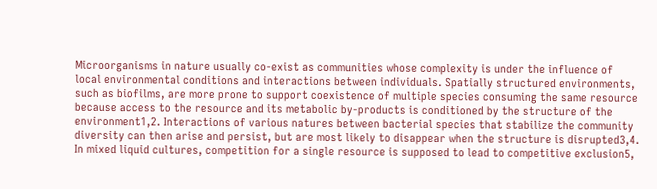Microorganisms in nature usually co-exist as communities whose complexity is under the influence of local environmental conditions and interactions between individuals. Spatially structured environments, such as biofilms, are more prone to support coexistence of multiple species consuming the same resource because access to the resource and its metabolic by-products is conditioned by the structure of the environment1,2. Interactions of various natures between bacterial species that stabilize the community diversity can then arise and persist, but are most likely to disappear when the structure is disrupted3,4. In mixed liquid cultures, competition for a single resource is supposed to lead to competitive exclusion5,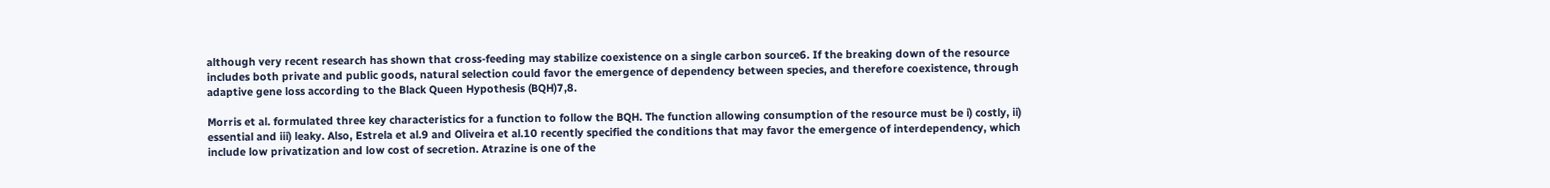although very recent research has shown that cross-feeding may stabilize coexistence on a single carbon source6. If the breaking down of the resource includes both private and public goods, natural selection could favor the emergence of dependency between species, and therefore coexistence, through adaptive gene loss according to the Black Queen Hypothesis (BQH)7,8.

Morris et al. formulated three key characteristics for a function to follow the BQH. The function allowing consumption of the resource must be i) costly, ii) essential and iii) leaky. Also, Estrela et al.9 and Oliveira et al.10 recently specified the conditions that may favor the emergence of interdependency, which include low privatization and low cost of secretion. Atrazine is one of the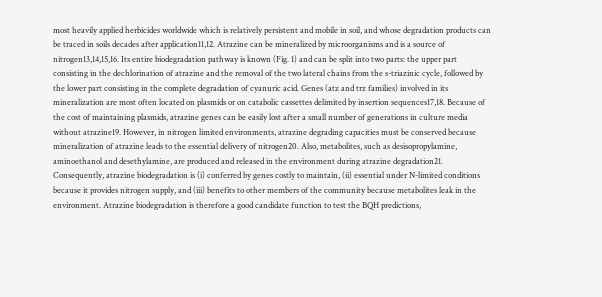most heavily applied herbicides worldwide which is relatively persistent and mobile in soil, and whose degradation products can be traced in soils decades after application11,12. Atrazine can be mineralized by microorganisms and is a source of nitrogen13,14,15,16. Its entire biodegradation pathway is known (Fig. 1) and can be split into two parts: the upper part consisting in the dechlorination of atrazine and the removal of the two lateral chains from the s-triazinic cycle, followed by the lower part consisting in the complete degradation of cyanuric acid. Genes (atz and trz families) involved in its mineralization are most often located on plasmids or on catabolic cassettes delimited by insertion sequences17,18. Because of the cost of maintaining plasmids, atrazine genes can be easily lost after a small number of generations in culture media without atrazine19. However, in nitrogen limited environments, atrazine degrading capacities must be conserved because mineralization of atrazine leads to the essential delivery of nitrogen20. Also, metabolites, such as desisopropylamine, aminoethanol and desethylamine, are produced and released in the environment during atrazine degradation21. Consequently, atrazine biodegradation is (i) conferred by genes costly to maintain, (ii) essential under N-limited conditions because it provides nitrogen supply, and (iii) benefits to other members of the community because metabolites leak in the environment. Atrazine biodegradation is therefore a good candidate function to test the BQH predictions,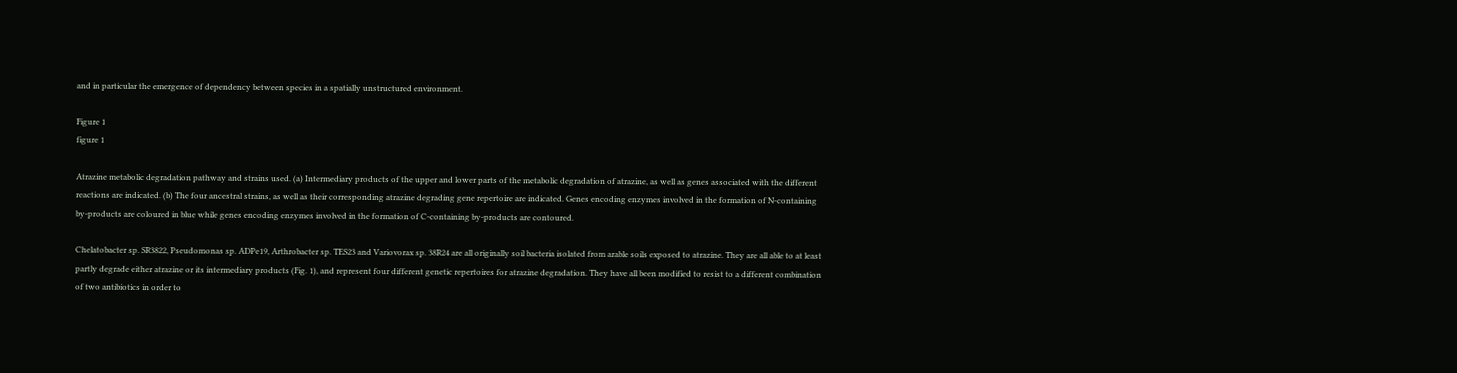and in particular the emergence of dependency between species in a spatially unstructured environment.

Figure 1
figure 1

Atrazine metabolic degradation pathway and strains used. (a) Intermediary products of the upper and lower parts of the metabolic degradation of atrazine, as well as genes associated with the different reactions are indicated. (b) The four ancestral strains, as well as their corresponding atrazine degrading gene repertoire are indicated. Genes encoding enzymes involved in the formation of N-containing by-products are coloured in blue while genes encoding enzymes involved in the formation of C-containing by-products are contoured.

Chelatobacter sp. SR3822, Pseudomonas sp. ADPe19, Arthrobacter sp. TES23 and Variovorax sp. 38R24 are all originally soil bacteria isolated from arable soils exposed to atrazine. They are all able to at least partly degrade either atrazine or its intermediary products (Fig. 1), and represent four different genetic repertoires for atrazine degradation. They have all been modified to resist to a different combination of two antibiotics in order to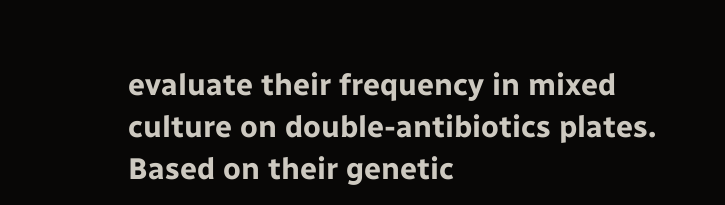evaluate their frequency in mixed culture on double-antibiotics plates. Based on their genetic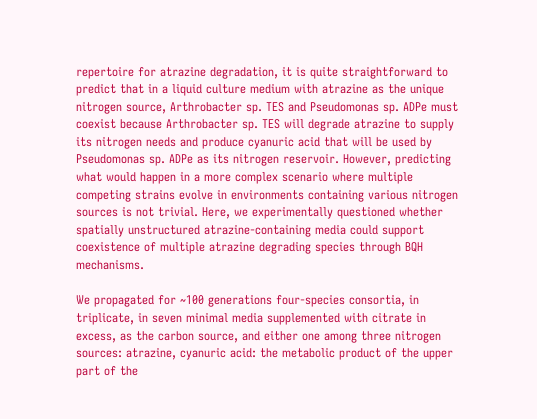repertoire for atrazine degradation, it is quite straightforward to predict that in a liquid culture medium with atrazine as the unique nitrogen source, Arthrobacter sp. TES and Pseudomonas sp. ADPe must coexist because Arthrobacter sp. TES will degrade atrazine to supply its nitrogen needs and produce cyanuric acid that will be used by Pseudomonas sp. ADPe as its nitrogen reservoir. However, predicting what would happen in a more complex scenario where multiple competing strains evolve in environments containing various nitrogen sources is not trivial. Here, we experimentally questioned whether spatially unstructured atrazine-containing media could support coexistence of multiple atrazine degrading species through BQH mechanisms.

We propagated for ~100 generations four-species consortia, in triplicate, in seven minimal media supplemented with citrate in excess, as the carbon source, and either one among three nitrogen sources: atrazine, cyanuric acid: the metabolic product of the upper part of the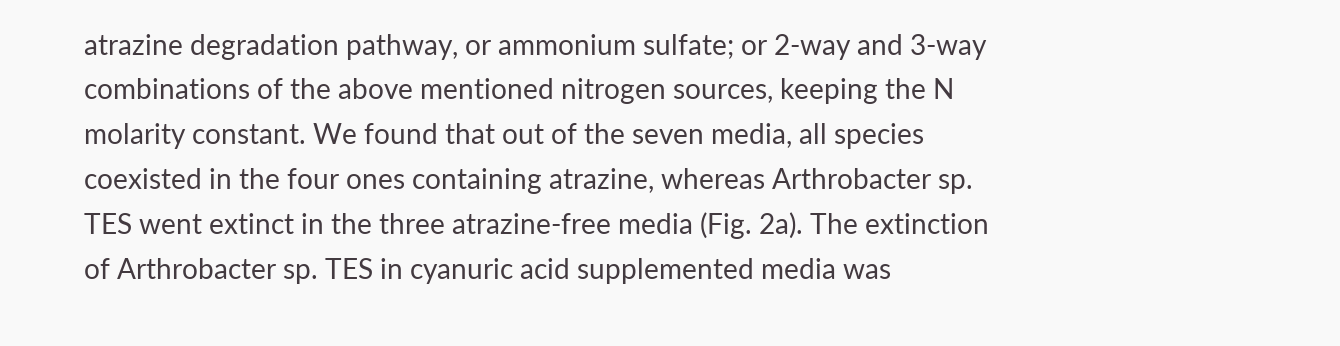atrazine degradation pathway, or ammonium sulfate; or 2-way and 3-way combinations of the above mentioned nitrogen sources, keeping the N molarity constant. We found that out of the seven media, all species coexisted in the four ones containing atrazine, whereas Arthrobacter sp. TES went extinct in the three atrazine-free media (Fig. 2a). The extinction of Arthrobacter sp. TES in cyanuric acid supplemented media was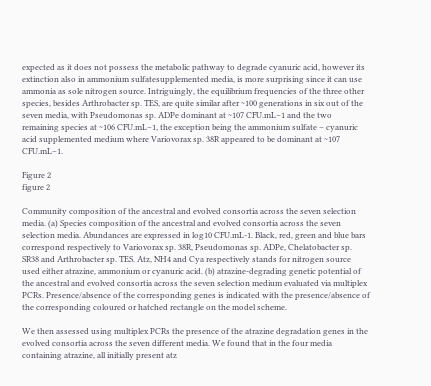expected as it does not possess the metabolic pathway to degrade cyanuric acid, however its extinction also in ammonium sulfatesupplemented media, is more surprising since it can use ammonia as sole nitrogen source. Intriguingly, the equilibrium frequencies of the three other species, besides Arthrobacter sp. TES, are quite similar after ~100 generations in six out of the seven media, with Pseudomonas sp. ADPe dominant at ~107 CFU.mL−1 and the two remaining species at ~106 CFU.mL−1, the exception being the ammonium sulfate – cyanuric acid supplemented medium where Variovorax sp. 38R appeared to be dominant at ~107 CFU.mL−1.

Figure 2
figure 2

Community composition of the ancestral and evolved consortia across the seven selection media. (a) Species composition of the ancestral and evolved consortia across the seven selection media. Abundances are expressed in log10 CFU.mL-1. Black, red, green and blue bars correspond respectively to Variovorax sp. 38R, Pseudomonas sp. ADPe, Chelatobacter sp. SR38 and Arthrobacter sp. TES. Atz, NH4 and Cya respectively stands for nitrogen source used either atrazine, ammonium or cyanuric acid. (b) atrazine-degrading genetic potential of the ancestral and evolved consortia across the seven selection medium evaluated via multiplex PCRs. Presence/absence of the corresponding genes is indicated with the presence/absence of the corresponding coloured or hatched rectangle on the model scheme.

We then assessed using multiplex PCRs the presence of the atrazine degradation genes in the evolved consortia across the seven different media. We found that in the four media containing atrazine, all initially present atz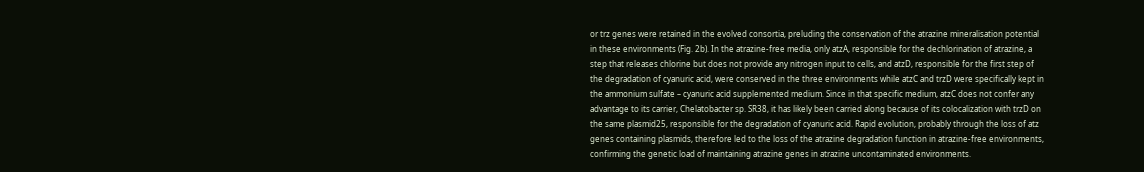or trz genes were retained in the evolved consortia, preluding the conservation of the atrazine mineralisation potential in these environments (Fig. 2b). In the atrazine-free media, only atzA, responsible for the dechlorination of atrazine, a step that releases chlorine but does not provide any nitrogen input to cells, and atzD, responsible for the first step of the degradation of cyanuric acid, were conserved in the three environments while atzC and trzD were specifically kept in the ammonium sulfate – cyanuric acid supplemented medium. Since in that specific medium, atzC does not confer any advantage to its carrier, Chelatobacter sp. SR38, it has likely been carried along because of its colocalization with trzD on the same plasmid25, responsible for the degradation of cyanuric acid. Rapid evolution, probably through the loss of atz genes containing plasmids, therefore led to the loss of the atrazine degradation function in atrazine-free environments, confirming the genetic load of maintaining atrazine genes in atrazine uncontaminated environments.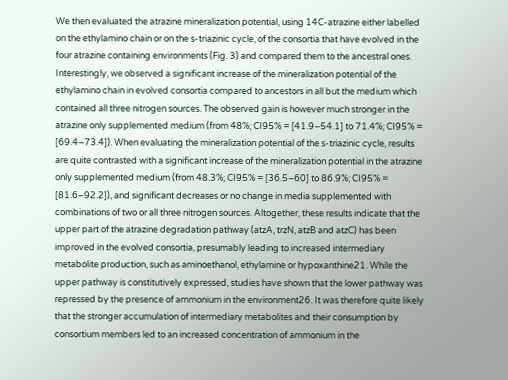We then evaluated the atrazine mineralization potential, using 14C-atrazine either labelled on the ethylamino chain or on the s-triazinic cycle, of the consortia that have evolved in the four atrazine containing environments (Fig. 3) and compared them to the ancestral ones. Interestingly, we observed a significant increase of the mineralization potential of the ethylamino chain in evolved consortia compared to ancestors in all but the medium which contained all three nitrogen sources. The observed gain is however much stronger in the atrazine only supplemented medium (from 48%; CI95% = [41.9–54.1] to 71.4%; CI95% = [69.4–73.4]). When evaluating the mineralization potential of the s-triazinic cycle, results are quite contrasted with a significant increase of the mineralization potential in the atrazine only supplemented medium (from 48.3%; CI95% = [36.5–60] to 86.9%; CI95% = [81.6–92.2]), and significant decreases or no change in media supplemented with combinations of two or all three nitrogen sources. Altogether, these results indicate that the upper part of the atrazine degradation pathway (atzA, trzN, atzB and atzC) has been improved in the evolved consortia, presumably leading to increased intermediary metabolite production, such as aminoethanol, ethylamine or hypoxanthine21. While the upper pathway is constitutively expressed, studies have shown that the lower pathway was repressed by the presence of ammonium in the environment26. It was therefore quite likely that the stronger accumulation of intermediary metabolites and their consumption by consortium members led to an increased concentration of ammonium in the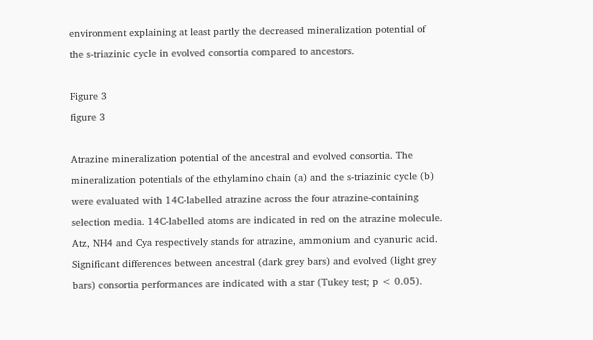environment explaining at least partly the decreased mineralization potential of the s-triazinic cycle in evolved consortia compared to ancestors.

Figure 3
figure 3

Atrazine mineralization potential of the ancestral and evolved consortia. The mineralization potentials of the ethylamino chain (a) and the s-triazinic cycle (b) were evaluated with 14C-labelled atrazine across the four atrazine-containing selection media. 14C-labelled atoms are indicated in red on the atrazine molecule. Atz, NH4 and Cya respectively stands for atrazine, ammonium and cyanuric acid. Significant differences between ancestral (dark grey bars) and evolved (light grey bars) consortia performances are indicated with a star (Tukey test; p < 0.05).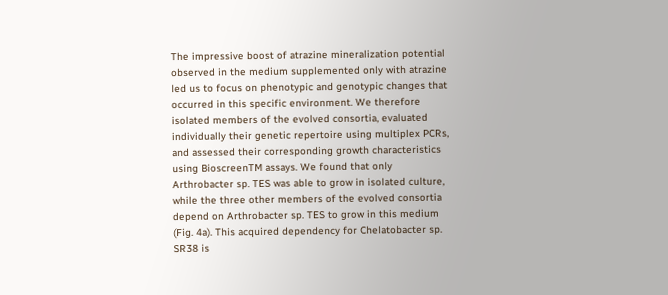The impressive boost of atrazine mineralization potential observed in the medium supplemented only with atrazine led us to focus on phenotypic and genotypic changes that occurred in this specific environment. We therefore isolated members of the evolved consortia, evaluated individually their genetic repertoire using multiplex PCRs, and assessed their corresponding growth characteristics using BioscreenTM assays. We found that only Arthrobacter sp. TES was able to grow in isolated culture, while the three other members of the evolved consortia depend on Arthrobacter sp. TES to grow in this medium (Fig. 4a). This acquired dependency for Chelatobacter sp. SR38 is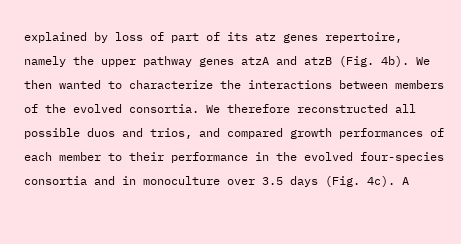explained by loss of part of its atz genes repertoire, namely the upper pathway genes atzA and atzB (Fig. 4b). We then wanted to characterize the interactions between members of the evolved consortia. We therefore reconstructed all possible duos and trios, and compared growth performances of each member to their performance in the evolved four-species consortia and in monoculture over 3.5 days (Fig. 4c). A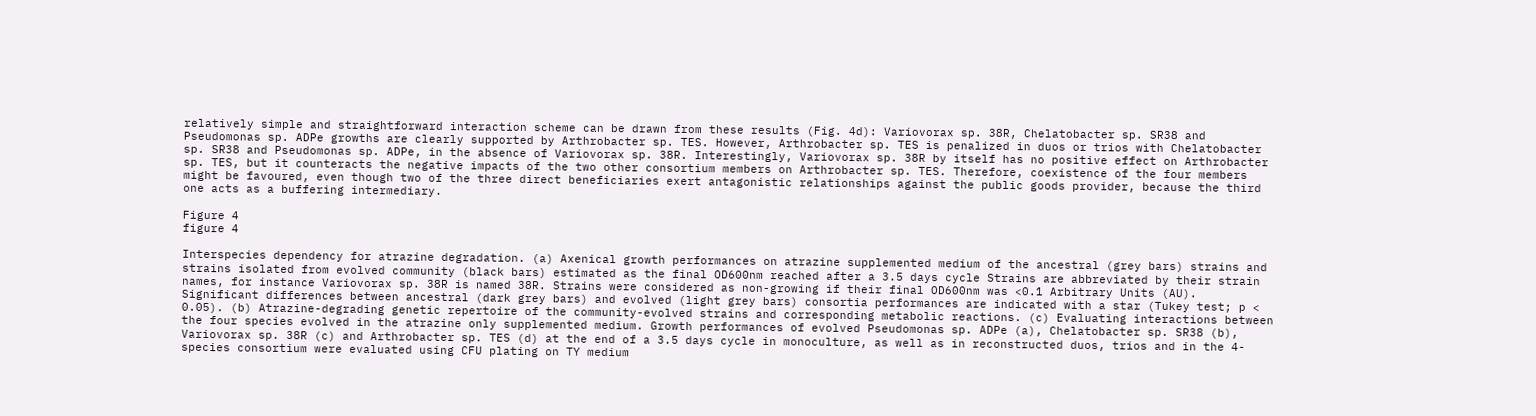relatively simple and straightforward interaction scheme can be drawn from these results (Fig. 4d): Variovorax sp. 38R, Chelatobacter sp. SR38 and Pseudomonas sp. ADPe growths are clearly supported by Arthrobacter sp. TES. However, Arthrobacter sp. TES is penalized in duos or trios with Chelatobacter sp. SR38 and Pseudomonas sp. ADPe, in the absence of Variovorax sp. 38R. Interestingly, Variovorax sp. 38R by itself has no positive effect on Arthrobacter sp. TES, but it counteracts the negative impacts of the two other consortium members on Arthrobacter sp. TES. Therefore, coexistence of the four members might be favoured, even though two of the three direct beneficiaries exert antagonistic relationships against the public goods provider, because the third one acts as a buffering intermediary.

Figure 4
figure 4

Interspecies dependency for atrazine degradation. (a) Axenical growth performances on atrazine supplemented medium of the ancestral (grey bars) strains and strains isolated from evolved community (black bars) estimated as the final OD600nm reached after a 3.5 days cycle Strains are abbreviated by their strain names, for instance Variovorax sp. 38R is named 38R. Strains were considered as non-growing if their final OD600nm was <0.1 Arbitrary Units (AU). Significant differences between ancestral (dark grey bars) and evolved (light grey bars) consortia performances are indicated with a star (Tukey test; p < 0.05). (b) Atrazine-degrading genetic repertoire of the community-evolved strains and corresponding metabolic reactions. (c) Evaluating interactions between the four species evolved in the atrazine only supplemented medium. Growth performances of evolved Pseudomonas sp. ADPe (a), Chelatobacter sp. SR38 (b), Variovorax sp. 38R (c) and Arthrobacter sp. TES (d) at the end of a 3.5 days cycle in monoculture, as well as in reconstructed duos, trios and in the 4-species consortium were evaluated using CFU plating on TY medium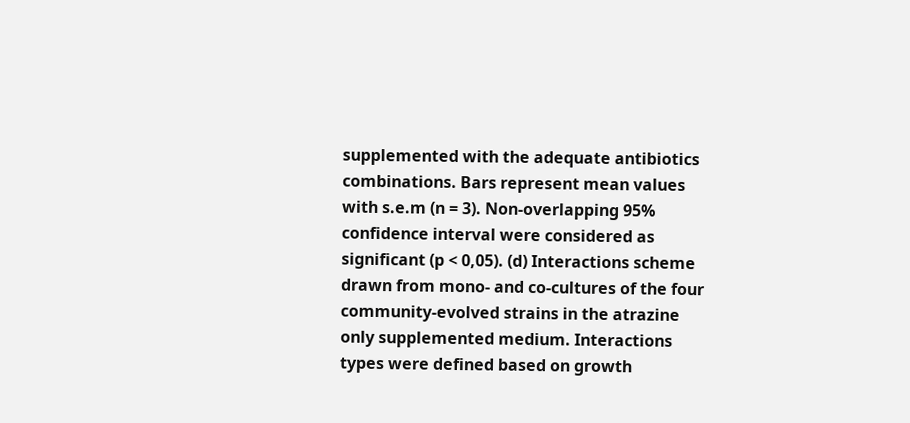supplemented with the adequate antibiotics combinations. Bars represent mean values with s.e.m (n = 3). Non-overlapping 95% confidence interval were considered as significant (p < 0,05). (d) Interactions scheme drawn from mono- and co-cultures of the four community-evolved strains in the atrazine only supplemented medium. Interactions types were defined based on growth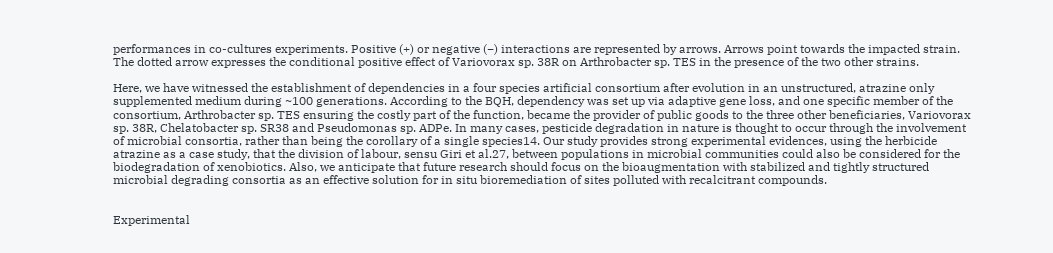performances in co-cultures experiments. Positive (+) or negative (−) interactions are represented by arrows. Arrows point towards the impacted strain. The dotted arrow expresses the conditional positive effect of Variovorax sp. 38R on Arthrobacter sp. TES in the presence of the two other strains.

Here, we have witnessed the establishment of dependencies in a four species artificial consortium after evolution in an unstructured, atrazine only supplemented medium during ~100 generations. According to the BQH, dependency was set up via adaptive gene loss, and one specific member of the consortium, Arthrobacter sp. TES ensuring the costly part of the function, became the provider of public goods to the three other beneficiaries, Variovorax sp. 38R, Chelatobacter sp. SR38 and Pseudomonas sp. ADPe. In many cases, pesticide degradation in nature is thought to occur through the involvement of microbial consortia, rather than being the corollary of a single species14. Our study provides strong experimental evidences, using the herbicide atrazine as a case study, that the division of labour, sensu Giri et al.27, between populations in microbial communities could also be considered for the biodegradation of xenobiotics. Also, we anticipate that future research should focus on the bioaugmentation with stabilized and tightly structured microbial degrading consortia as an effective solution for in situ bioremediation of sites polluted with recalcitrant compounds.


Experimental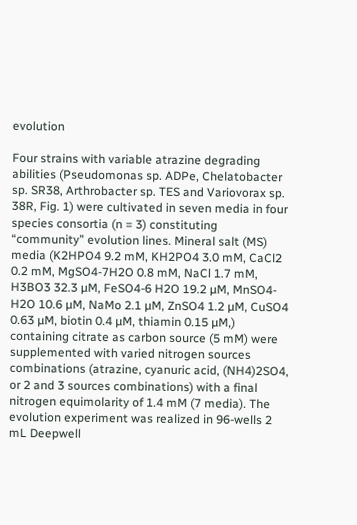evolution

Four strains with variable atrazine degrading abilities (Pseudomonas sp. ADPe, Chelatobacter sp. SR38, Arthrobacter sp. TES and Variovorax sp. 38R, Fig. 1) were cultivated in seven media in four species consortia (n = 3) constituting “community” evolution lines. Mineral salt (MS) media (K2HPO4 9.2 mM, KH2PO4 3.0 mM, CaCl2 0.2 mM, MgSO4-7H2O 0.8 mM, NaCl 1.7 mM, H3BO3 32.3 µM, FeSO4-6 H2O 19.2 µM, MnSO4-H2O 10.6 µM, NaMo 2.1 µM, ZnSO4 1.2 µM, CuSO4 0.63 µM, biotin 0.4 µM, thiamin 0.15 µM,) containing citrate as carbon source (5 mM) were supplemented with varied nitrogen sources combinations (atrazine, cyanuric acid, (NH4)2SO4, or 2 and 3 sources combinations) with a final nitrogen equimolarity of 1.4 mM (7 media). The evolution experiment was realized in 96-wells 2 mL Deepwell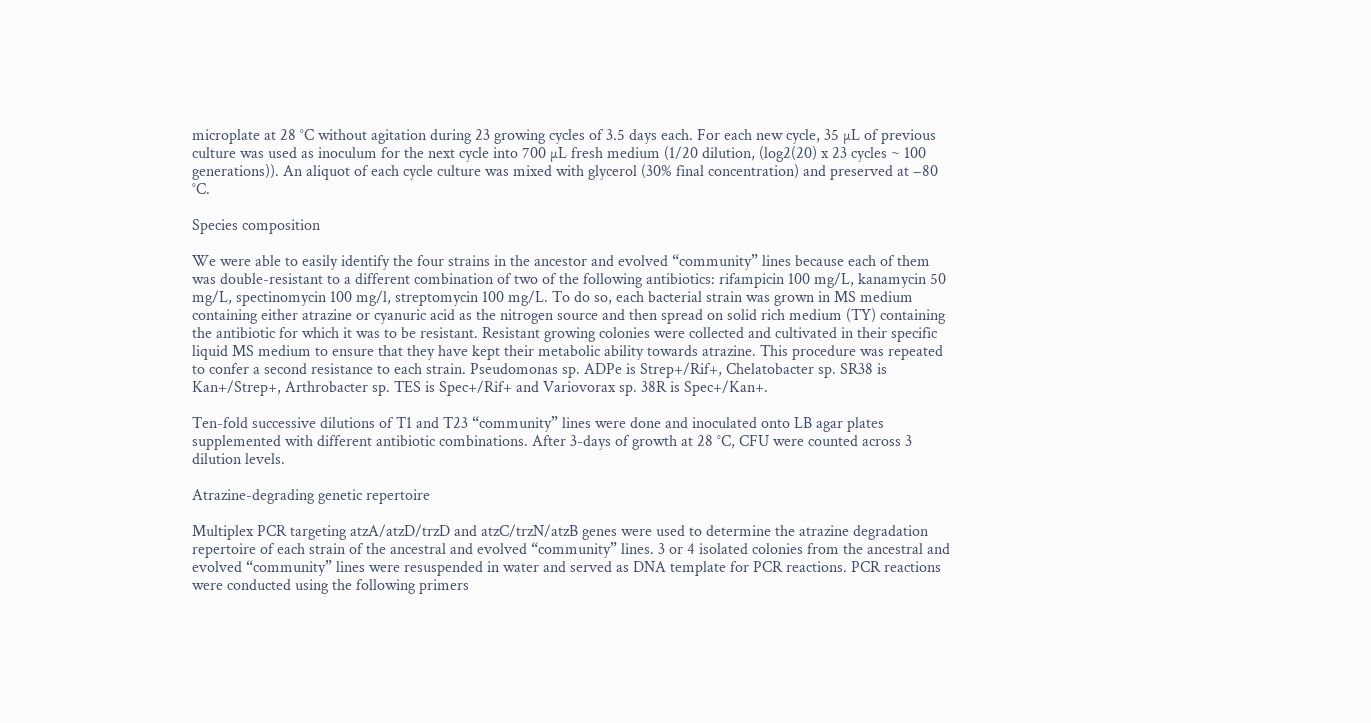microplate at 28 °C without agitation during 23 growing cycles of 3.5 days each. For each new cycle, 35 µL of previous culture was used as inoculum for the next cycle into 700 µL fresh medium (1/20 dilution, (log2(20) x 23 cycles ~ 100 generations)). An aliquot of each cycle culture was mixed with glycerol (30% final concentration) and preserved at −80 °C.

Species composition

We were able to easily identify the four strains in the ancestor and evolved “community” lines because each of them was double-resistant to a different combination of two of the following antibiotics: rifampicin 100 mg/L, kanamycin 50 mg/L, spectinomycin 100 mg/l, streptomycin 100 mg/L. To do so, each bacterial strain was grown in MS medium containing either atrazine or cyanuric acid as the nitrogen source and then spread on solid rich medium (TY) containing the antibiotic for which it was to be resistant. Resistant growing colonies were collected and cultivated in their specific liquid MS medium to ensure that they have kept their metabolic ability towards atrazine. This procedure was repeated to confer a second resistance to each strain. Pseudomonas sp. ADPe is Strep+/Rif+, Chelatobacter sp. SR38 is Kan+/Strep+, Arthrobacter sp. TES is Spec+/Rif+ and Variovorax sp. 38R is Spec+/Kan+.

Ten-fold successive dilutions of T1 and T23 “community” lines were done and inoculated onto LB agar plates supplemented with different antibiotic combinations. After 3-days of growth at 28 °C, CFU were counted across 3 dilution levels.

Atrazine-degrading genetic repertoire

Multiplex PCR targeting atzA/atzD/trzD and atzC/trzN/atzB genes were used to determine the atrazine degradation repertoire of each strain of the ancestral and evolved “community” lines. 3 or 4 isolated colonies from the ancestral and evolved “community” lines were resuspended in water and served as DNA template for PCR reactions. PCR reactions were conducted using the following primers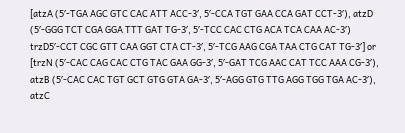[atzA (5′-TGA AGC GTC CAC ATT ACC-3′, 5′-CCA TGT GAA CCA GAT CCT-3′), atzD (5′-GGG TCT CGA GGA TTT GAT TG-3′, 5′-TCC CAC CTG ACA TCA CAA AC-3′) trzD5′-CCT CGC GTT CAA GGT CTA CT-3′, 5′-TCG AAG CGA TAA CTG CAT TG-3′] or [trzN (5′-CAC CAG CAC CTG TAC GAA GG-3′, 5′-GAT TCG AAC CAT TCC AAA CG-3′), atzB (5′-CAC CAC TGT GCT GTG GTA GA-3′, 5′-AGG GTG TTG AGG TGG TGA AC-3′), atzC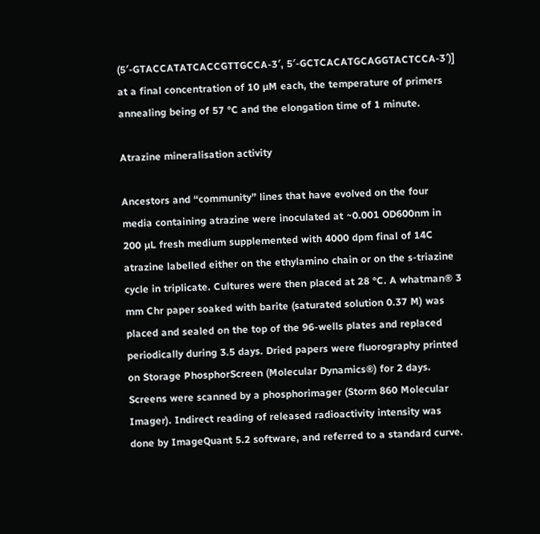(5′-GTACCATATCACCGTTGCCA-3′, 5′-GCTCACATGCAGGTACTCCA-3′)] at a final concentration of 10 µM each, the temperature of primers annealing being of 57 °C and the elongation time of 1 minute.

Atrazine mineralisation activity

Ancestors and “community” lines that have evolved on the four media containing atrazine were inoculated at ~0.001 OD600nm in 200 µL fresh medium supplemented with 4000 dpm final of 14C atrazine labelled either on the ethylamino chain or on the s-triazine cycle in triplicate. Cultures were then placed at 28 °C. A whatman® 3 mm Chr paper soaked with barite (saturated solution 0.37 M) was placed and sealed on the top of the 96-wells plates and replaced periodically during 3.5 days. Dried papers were fluorography printed on Storage PhosphorScreen (Molecular Dynamics®) for 2 days. Screens were scanned by a phosphorimager (Storm 860 Molecular Imager). Indirect reading of released radioactivity intensity was done by ImageQuant 5.2 software, and referred to a standard curve.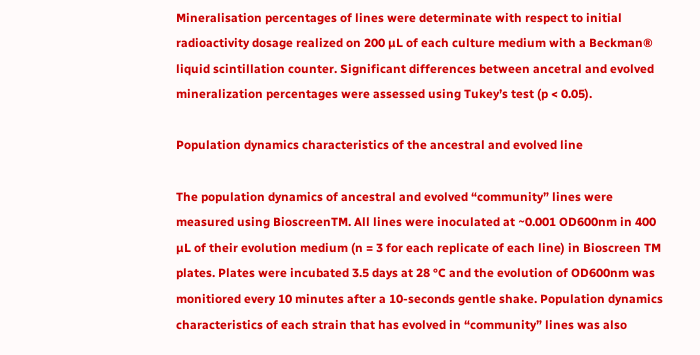Mineralisation percentages of lines were determinate with respect to initial radioactivity dosage realized on 200 µL of each culture medium with a Beckman® liquid scintillation counter. Significant differences between ancetral and evolved mineralization percentages were assessed using Tukey’s test (p < 0.05).

Population dynamics characteristics of the ancestral and evolved line

The population dynamics of ancestral and evolved “community” lines were measured using BioscreenTM. All lines were inoculated at ~0.001 OD600nm in 400 µL of their evolution medium (n = 3 for each replicate of each line) in Bioscreen TM plates. Plates were incubated 3.5 days at 28 °C and the evolution of OD600nm was monitiored every 10 minutes after a 10-seconds gentle shake. Population dynamics characteristics of each strain that has evolved in “community” lines was also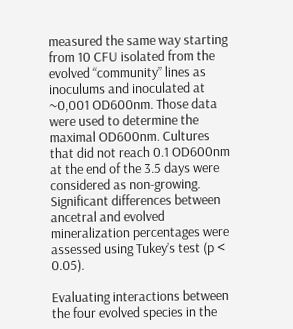measured the same way starting from 10 CFU isolated from the evolved “community” lines as inoculums and inoculated at ~0,001 OD600nm. Those data were used to determine the maximal OD600nm. Cultures that did not reach 0.1 OD600nm at the end of the 3.5 days were considered as non-growing. Significant differences between ancetral and evolved mineralization percentages were assessed using Tukey’s test (p < 0.05).

Evaluating interactions between the four evolved species in the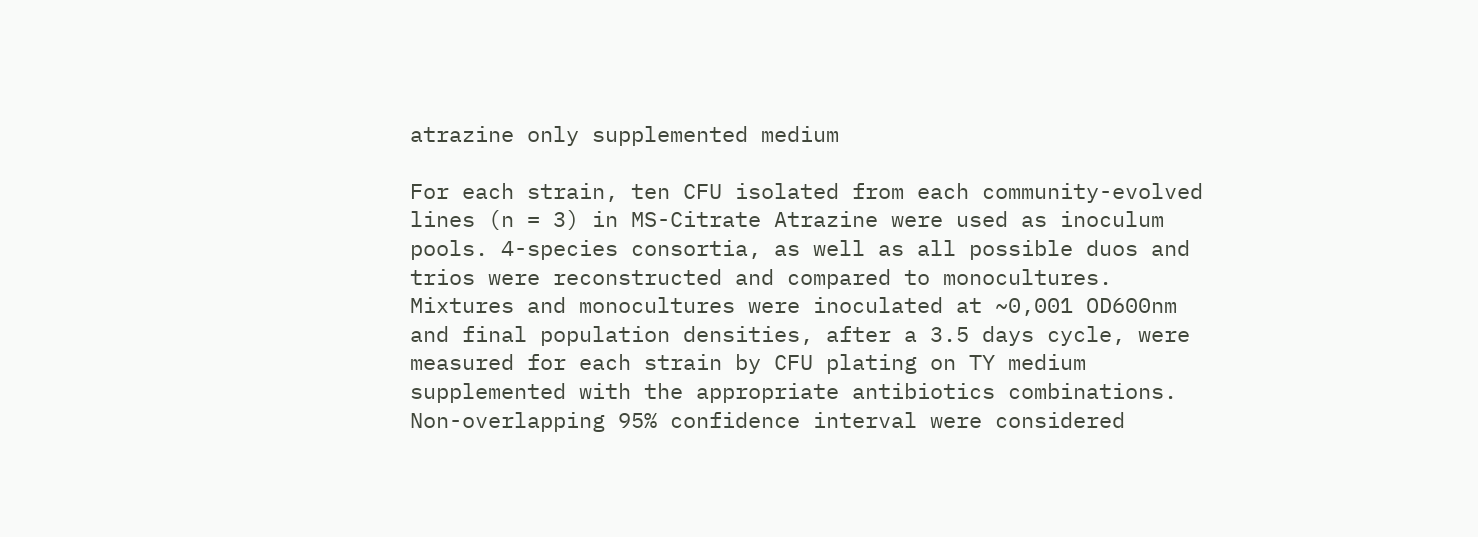atrazine only supplemented medium

For each strain, ten CFU isolated from each community-evolved lines (n = 3) in MS-Citrate Atrazine were used as inoculum pools. 4-species consortia, as well as all possible duos and trios were reconstructed and compared to monocultures. Mixtures and monocultures were inoculated at ~0,001 OD600nm and final population densities, after a 3.5 days cycle, were measured for each strain by CFU plating on TY medium supplemented with the appropriate antibiotics combinations. Non-overlapping 95% confidence interval were considered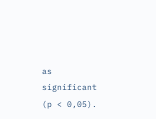as significant (p < 0,05).